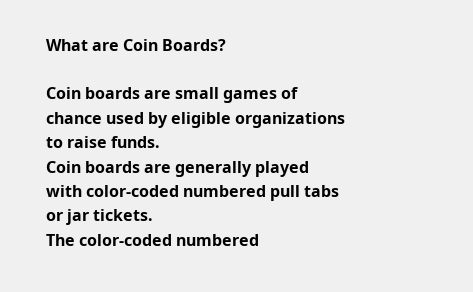What are Coin Boards?

Coin boards are small games of chance used by eligible organizations to raise funds.
Coin boards are generally played with color-coded numbered pull tabs or jar tickets.
The color-coded numbered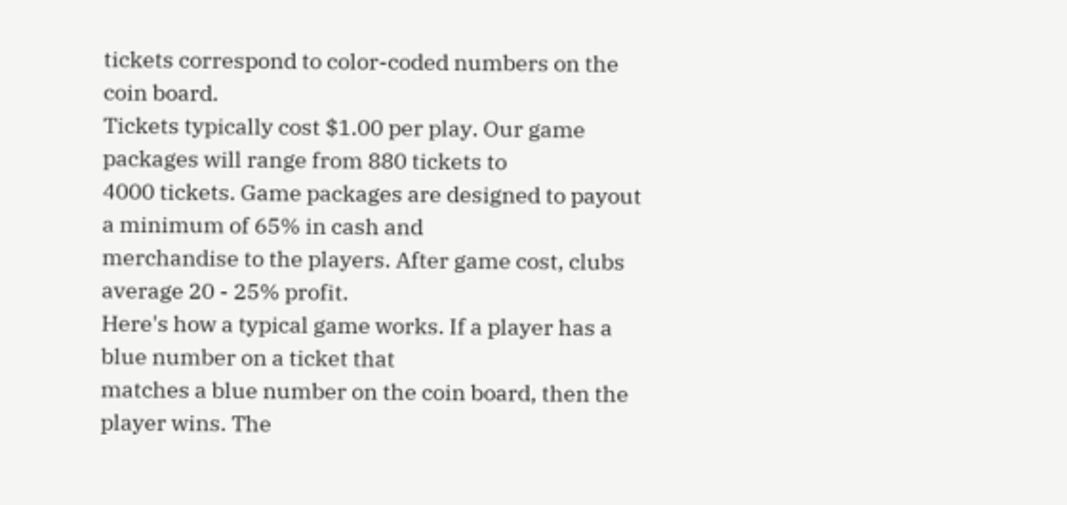tickets correspond to color-coded numbers on the coin board.
Tickets typically cost $1.00 per play. Our game packages will range from 880 tickets to
4000 tickets. Game packages are designed to payout a minimum of 65% in cash and
merchandise to the players. After game cost, clubs average 20 - 25% profit.
Here's how a typical game works. If a player has a blue number on a ticket that
matches a blue number on the coin board, then the player wins. The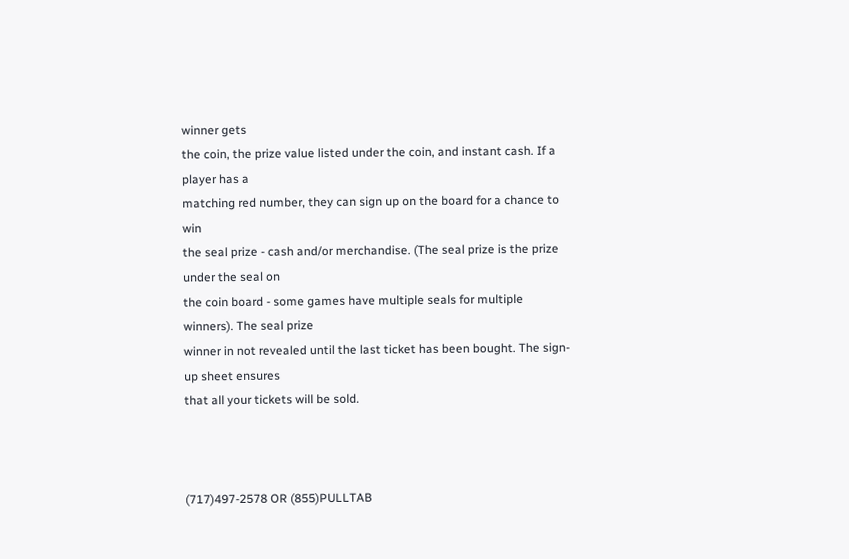winner gets
the coin, the prize value listed under the coin, and instant cash. If a player has a
matching red number, they can sign up on the board for a chance to win
the seal prize - cash and/or merchandise. (The seal prize is the prize under the seal on
the coin board - some games have multiple seals for multiple winners). The seal prize
winner in not revealed until the last ticket has been bought. The sign-up sheet ensures
that all your tickets will be sold.



(717)497-2578 OR (855)PULLTAB